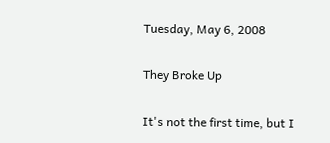Tuesday, May 6, 2008

They Broke Up

It's not the first time, but I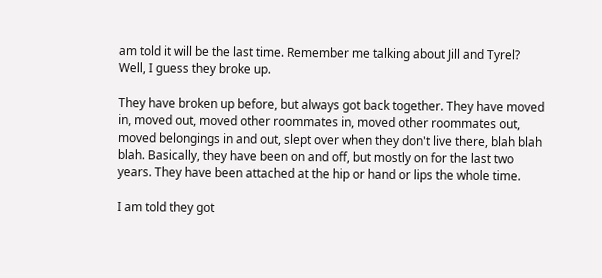am told it will be the last time. Remember me talking about Jill and Tyrel? Well, I guess they broke up.

They have broken up before, but always got back together. They have moved in, moved out, moved other roommates in, moved other roommates out, moved belongings in and out, slept over when they don't live there, blah blah blah. Basically, they have been on and off, but mostly on for the last two years. They have been attached at the hip or hand or lips the whole time.

I am told they got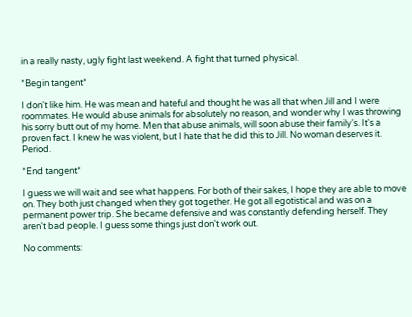in a really nasty, ugly fight last weekend. A fight that turned physical.

*Begin tangent*

I don't like him. He was mean and hateful and thought he was all that when Jill and I were roommates. He would abuse animals for absolutely no reason, and wonder why I was throwing his sorry butt out of my home. Men that abuse animals, will soon abuse their family's. It's a proven fact. I knew he was violent, but I hate that he did this to Jill. No woman deserves it. Period.

*End tangent*

I guess we will wait and see what happens. For both of their sakes, I hope they are able to move on. They both just changed when they got together. He got all egotistical and was on a permanent power trip. She became defensive and was constantly defending herself. They aren't bad people. I guess some things just don't work out.

No comments: